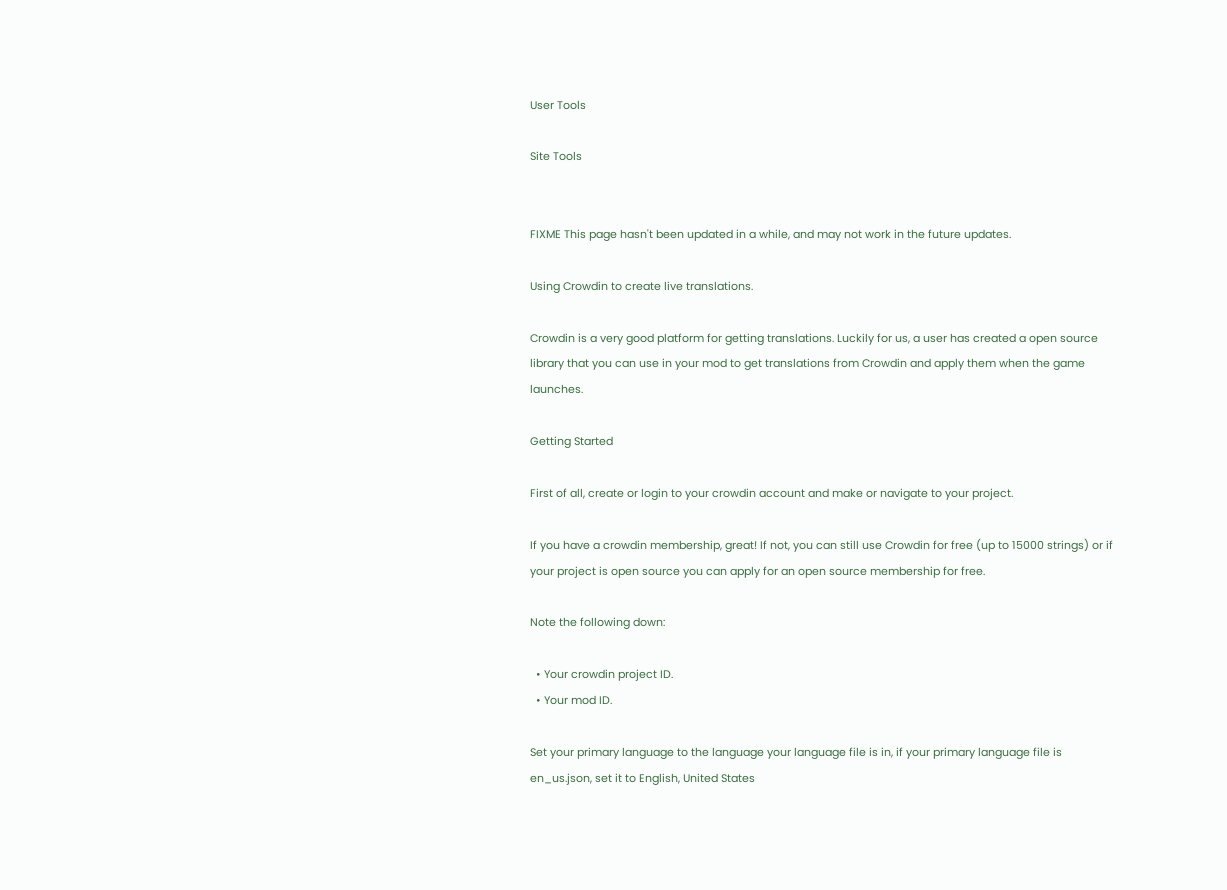User Tools

Site Tools


FIXME This page hasn't been updated in a while, and may not work in the future updates.

Using Crowdin to create live translations.

Crowdin is a very good platform for getting translations. Luckily for us, a user has created a open source library that you can use in your mod to get translations from Crowdin and apply them when the game launches.

Getting Started

First of all, create or login to your crowdin account and make or navigate to your project.

If you have a crowdin membership, great! If not, you can still use Crowdin for free (up to 15000 strings) or if your project is open source you can apply for an open source membership for free.

Note the following down:

  • Your crowdin project ID.
  • Your mod ID.

Set your primary language to the language your language file is in, if your primary language file is en_us.json, set it to English, United States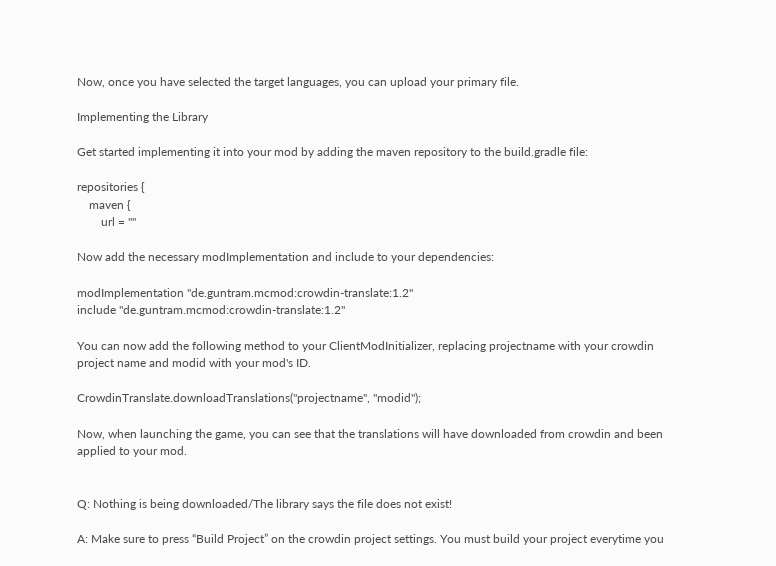Now, once you have selected the target languages, you can upload your primary file.

Implementing the Library

Get started implementing it into your mod by adding the maven repository to the build.gradle file:

repositories {
    maven {
        url = ""

Now add the necessary modImplementation and include to your dependencies:

modImplementation "de.guntram.mcmod:crowdin-translate:1.2"
include "de.guntram.mcmod:crowdin-translate:1.2"

You can now add the following method to your ClientModInitializer, replacing projectname with your crowdin project name and modid with your mod's ID.

CrowdinTranslate.downloadTranslations("projectname", "modid");

Now, when launching the game, you can see that the translations will have downloaded from crowdin and been applied to your mod.


Q: Nothing is being downloaded/The library says the file does not exist!

A: Make sure to press “Build Project” on the crowdin project settings. You must build your project everytime you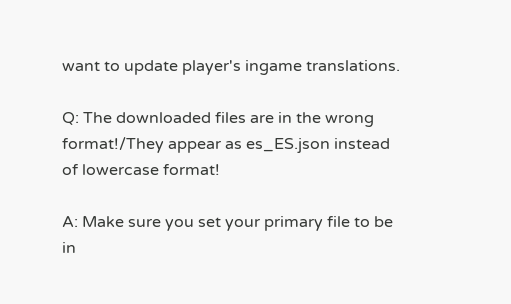want to update player's ingame translations.

Q: The downloaded files are in the wrong format!/They appear as es_ES.json instead of lowercase format!

A: Make sure you set your primary file to be in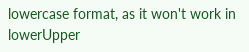lowercase format, as it won't work in lowerUpper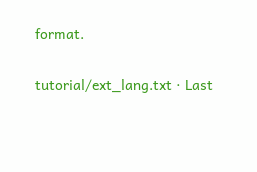format.

tutorial/ext_lang.txt · Last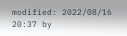modified: 2022/08/16 20:37 by